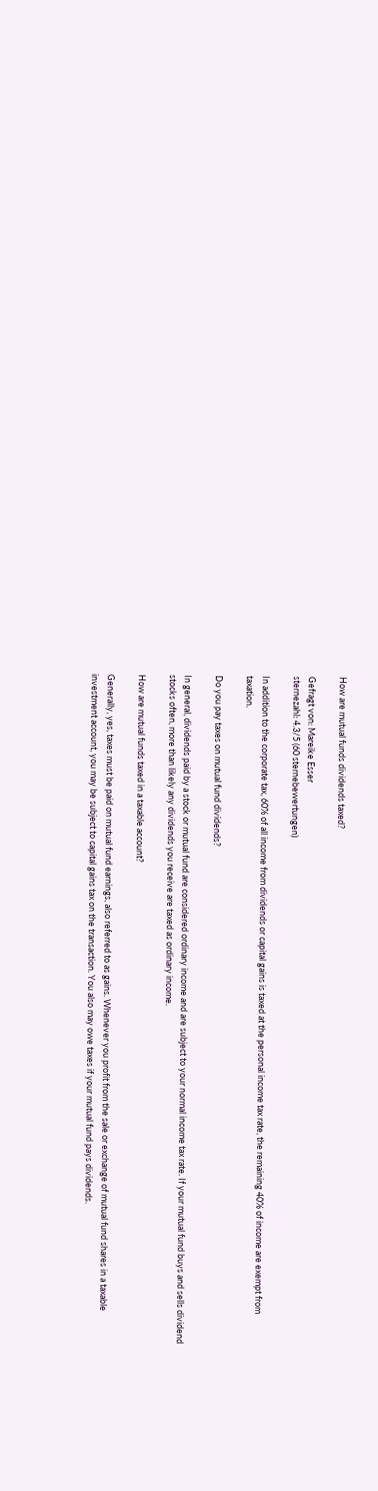How are mutual funds dividends taxed?

Gefragt von: Mareike Esser
sternezahl: 4.3/5 (60 sternebewertungen)

In addition to the corporate tax, 60% of all income from dividends or capital gains is taxed at the personal income tax rate, the remaining 40% of income are exempt from taxation.

Do you pay taxes on mutual fund dividends?

In general, dividends paid by a stock or mutual fund are considered ordinary income and are subject to your normal income tax rate. If your mutual fund buys and sells dividend stocks often, more than likely any dividends you receive are taxed as ordinary income.

How are mutual funds taxed in a taxable account?

Generally, yes, taxes must be paid on mutual fund earnings, also referred to as gains. Whenever you profit from the sale or exchange of mutual fund shares in a taxable investment account, you may be subject to capital gains tax on the transaction. You also may owe taxes if your mutual fund pays dividends.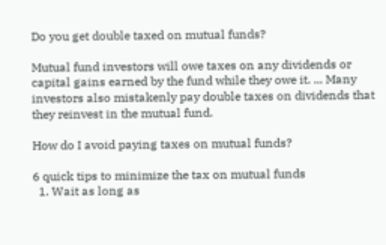Do you get double taxed on mutual funds?

Mutual fund investors will owe taxes on any dividends or capital gains earned by the fund while they owe it. ... Many investors also mistakenly pay double taxes on dividends that they reinvest in the mutual fund.

How do I avoid paying taxes on mutual funds?

6 quick tips to minimize the tax on mutual funds
  1. Wait as long as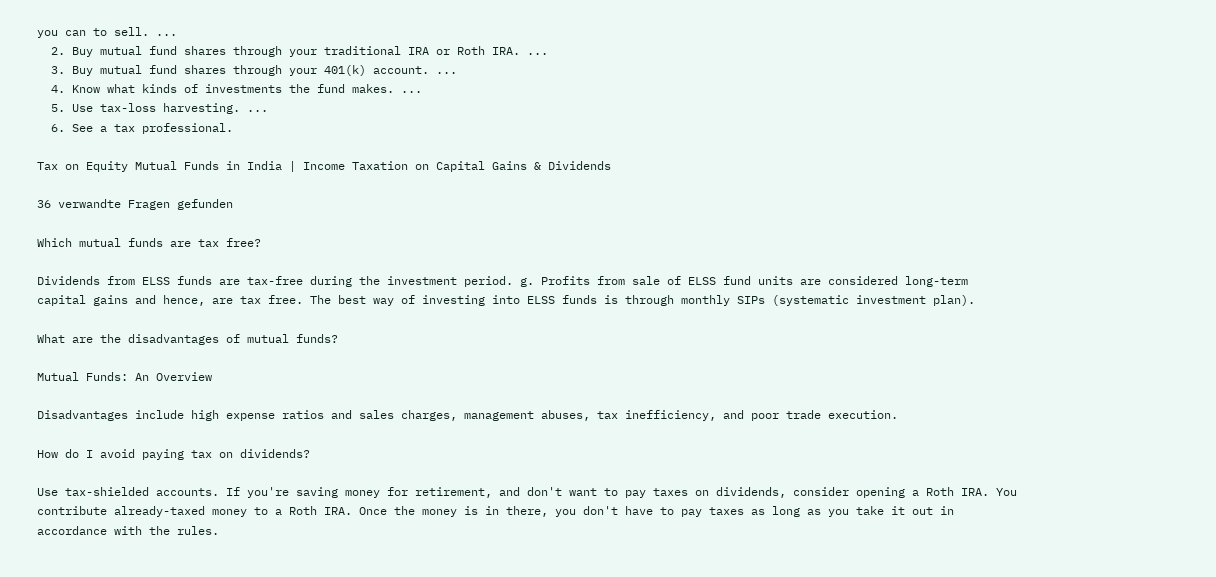you can to sell. ...
  2. Buy mutual fund shares through your traditional IRA or Roth IRA. ...
  3. Buy mutual fund shares through your 401(k) account. ...
  4. Know what kinds of investments the fund makes. ...
  5. Use tax-loss harvesting. ...
  6. See a tax professional.

Tax on Equity Mutual Funds in India | Income Taxation on Capital Gains & Dividends

36 verwandte Fragen gefunden

Which mutual funds are tax free?

Dividends from ELSS funds are tax-free during the investment period. g. Profits from sale of ELSS fund units are considered long-term capital gains and hence, are tax free. The best way of investing into ELSS funds is through monthly SIPs (systematic investment plan).

What are the disadvantages of mutual funds?

Mutual Funds: An Overview

Disadvantages include high expense ratios and sales charges, management abuses, tax inefficiency, and poor trade execution.

How do I avoid paying tax on dividends?

Use tax-shielded accounts. If you're saving money for retirement, and don't want to pay taxes on dividends, consider opening a Roth IRA. You contribute already-taxed money to a Roth IRA. Once the money is in there, you don't have to pay taxes as long as you take it out in accordance with the rules.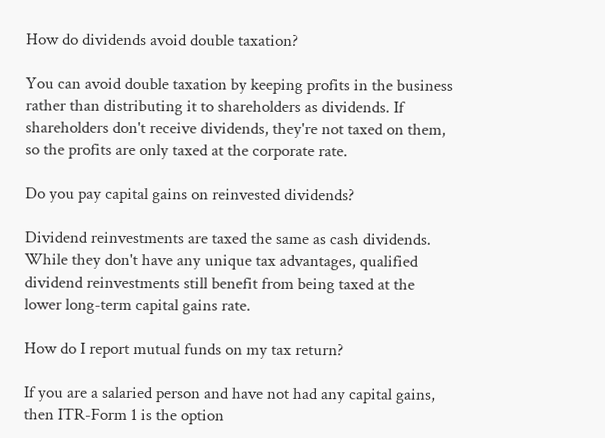How do dividends avoid double taxation?

You can avoid double taxation by keeping profits in the business rather than distributing it to shareholders as dividends. If shareholders don't receive dividends, they're not taxed on them, so the profits are only taxed at the corporate rate.

Do you pay capital gains on reinvested dividends?

Dividend reinvestments are taxed the same as cash dividends. While they don't have any unique tax advantages, qualified dividend reinvestments still benefit from being taxed at the lower long-term capital gains rate.

How do I report mutual funds on my tax return?

If you are a salaried person and have not had any capital gains, then ITR-Form 1 is the option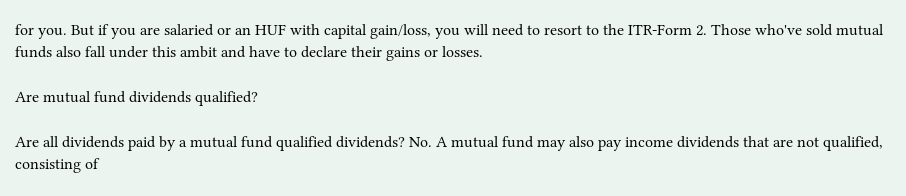for you. But if you are salaried or an HUF with capital gain/loss, you will need to resort to the ITR-Form 2. Those who've sold mutual funds also fall under this ambit and have to declare their gains or losses.

Are mutual fund dividends qualified?

Are all dividends paid by a mutual fund qualified dividends? No. A mutual fund may also pay income dividends that are not qualified, consisting of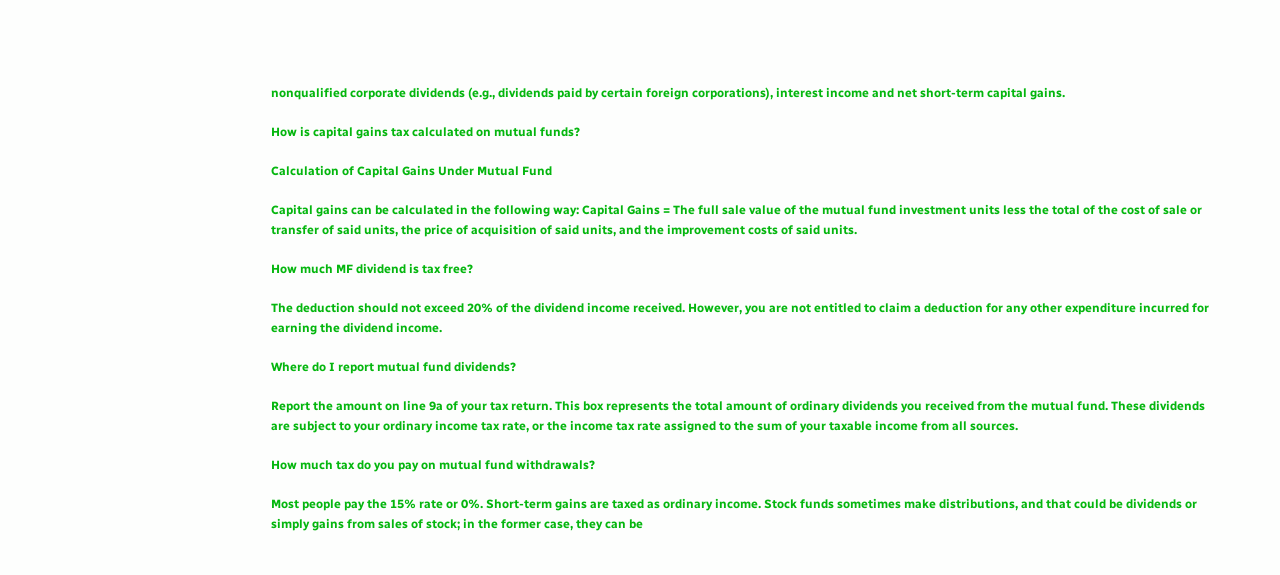nonqualified corporate dividends (e.g., dividends paid by certain foreign corporations), interest income and net short-term capital gains.

How is capital gains tax calculated on mutual funds?

Calculation of Capital Gains Under Mutual Fund

Capital gains can be calculated in the following way: Capital Gains = The full sale value of the mutual fund investment units less the total of the cost of sale or transfer of said units, the price of acquisition of said units, and the improvement costs of said units.

How much MF dividend is tax free?

The deduction should not exceed 20% of the dividend income received. However, you are not entitled to claim a deduction for any other expenditure incurred for earning the dividend income.

Where do I report mutual fund dividends?

Report the amount on line 9a of your tax return. This box represents the total amount of ordinary dividends you received from the mutual fund. These dividends are subject to your ordinary income tax rate, or the income tax rate assigned to the sum of your taxable income from all sources.

How much tax do you pay on mutual fund withdrawals?

Most people pay the 15% rate or 0%. Short-term gains are taxed as ordinary income. Stock funds sometimes make distributions, and that could be dividends or simply gains from sales of stock; in the former case, they can be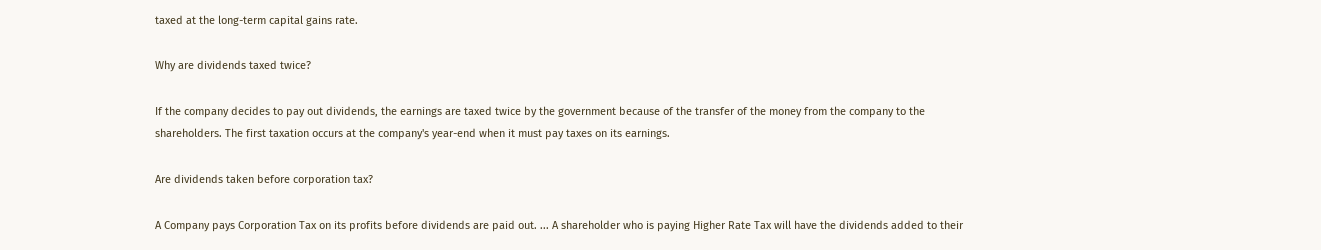taxed at the long-term capital gains rate.

Why are dividends taxed twice?

If the company decides to pay out dividends, the earnings are taxed twice by the government because of the transfer of the money from the company to the shareholders. The first taxation occurs at the company's year-end when it must pay taxes on its earnings.

Are dividends taken before corporation tax?

A Company pays Corporation Tax on its profits before dividends are paid out. ... A shareholder who is paying Higher Rate Tax will have the dividends added to their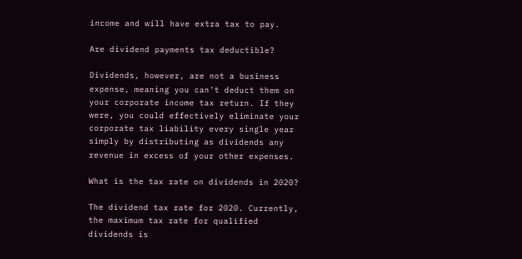income and will have extra tax to pay.

Are dividend payments tax deductible?

Dividends, however, are not a business expense, meaning you can't deduct them on your corporate income tax return. If they were, you could effectively eliminate your corporate tax liability every single year simply by distributing as dividends any revenue in excess of your other expenses.

What is the tax rate on dividends in 2020?

The dividend tax rate for 2020. Currently, the maximum tax rate for qualified dividends is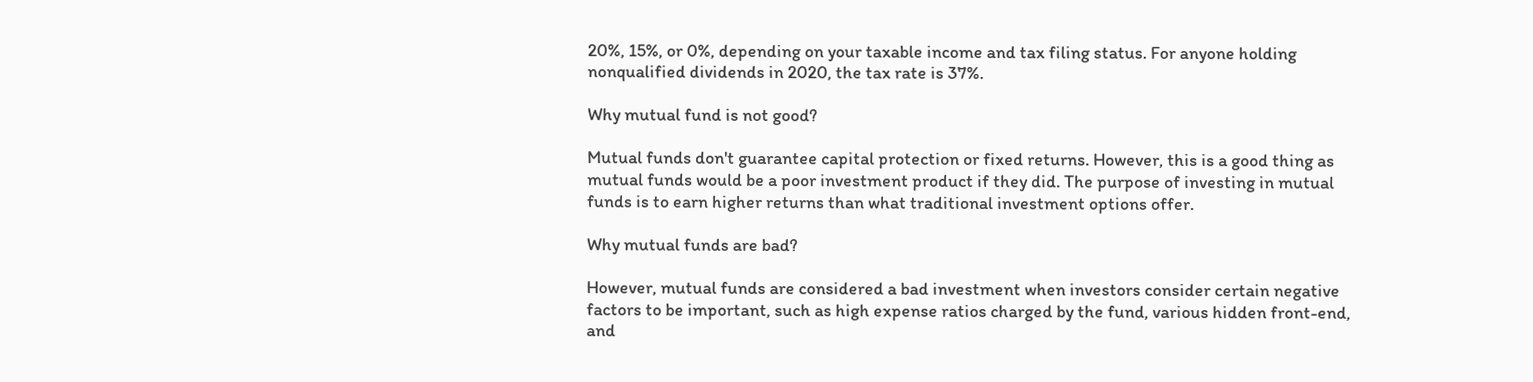20%, 15%, or 0%, depending on your taxable income and tax filing status. For anyone holding nonqualified dividends in 2020, the tax rate is 37%.

Why mutual fund is not good?

Mutual funds don't guarantee capital protection or fixed returns. However, this is a good thing as mutual funds would be a poor investment product if they did. The purpose of investing in mutual funds is to earn higher returns than what traditional investment options offer.

Why mutual funds are bad?

However, mutual funds are considered a bad investment when investors consider certain negative factors to be important, such as high expense ratios charged by the fund, various hidden front-end, and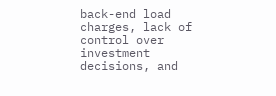back-end load charges, lack of control over investment decisions, and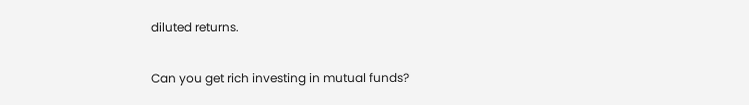diluted returns.

Can you get rich investing in mutual funds?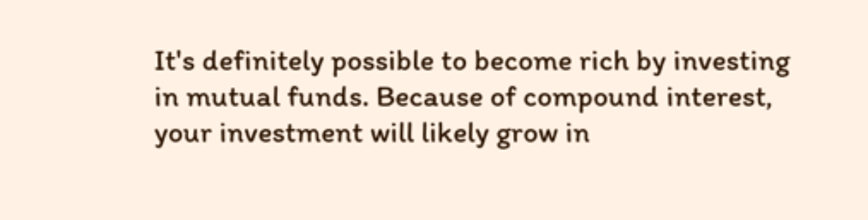It's definitely possible to become rich by investing in mutual funds. Because of compound interest, your investment will likely grow in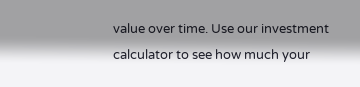value over time. Use our investment calculator to see how much your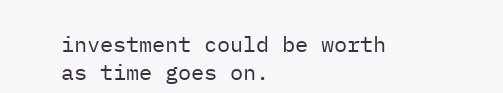investment could be worth as time goes on.